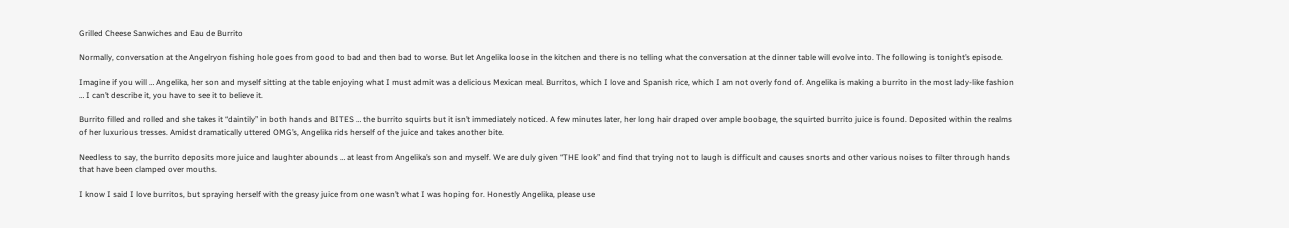Grilled Cheese Sanwiches and Eau de Burrito

Normally, conversation at the Angelryon fishing hole goes from good to bad and then bad to worse. But let Angelika loose in the kitchen and there is no telling what the conversation at the dinner table will evolve into. The following is tonight’s episode.

Imagine if you will … Angelika, her son and myself sitting at the table enjoying what I must admit was a delicious Mexican meal. Burritos, which I love and Spanish rice, which I am not overly fond of. Angelika is making a burrito in the most lady-like fashion … I can’t describe it, you have to see it to believe it.

Burrito filled and rolled and she takes it “daintily” in both hands and BITES … the burrito squirts but it isn’t immediately noticed. A few minutes later, her long hair draped over ample boobage, the squirted burrito juice is found. Deposited within the realms of her luxurious tresses. Amidst dramatically uttered OMG’s, Angelika rids herself of the juice and takes another bite.

Needless to say, the burrito deposits more juice and laughter abounds … at least from Angelika’s son and myself. We are duly given “THE look” and find that trying not to laugh is difficult and causes snorts and other various noises to filter through hands that have been clamped over mouths.

I know I said I love burritos, but spraying herself with the greasy juice from one wasn’t what I was hoping for. Honestly Angelika, please use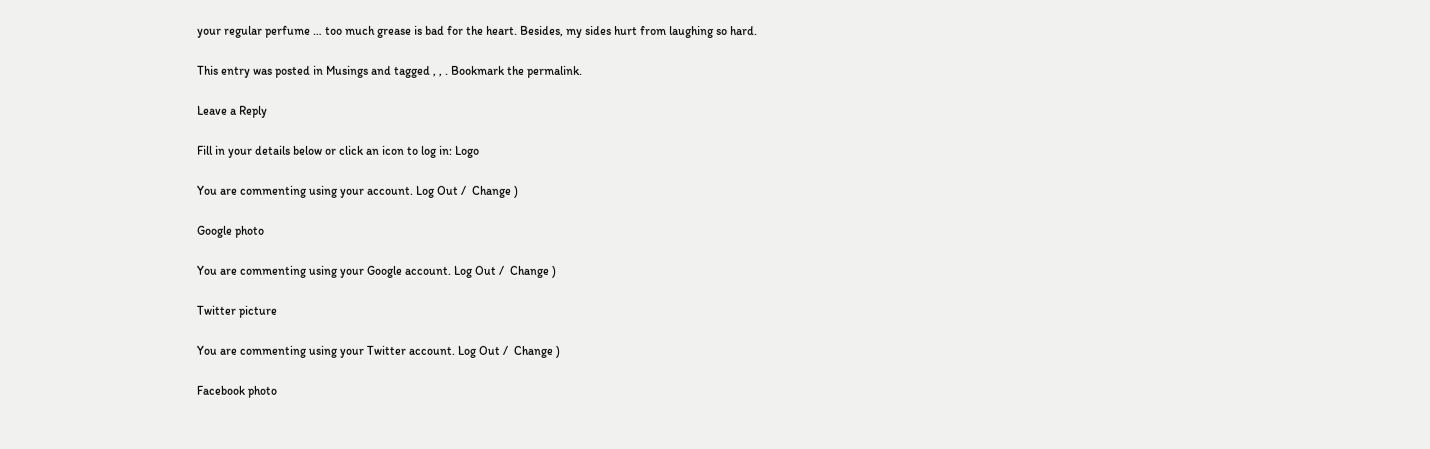your regular perfume … too much grease is bad for the heart. Besides, my sides hurt from laughing so hard.

This entry was posted in Musings and tagged , , . Bookmark the permalink.

Leave a Reply

Fill in your details below or click an icon to log in: Logo

You are commenting using your account. Log Out /  Change )

Google photo

You are commenting using your Google account. Log Out /  Change )

Twitter picture

You are commenting using your Twitter account. Log Out /  Change )

Facebook photo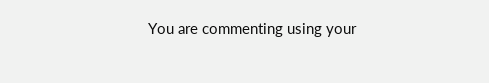You are commenting using your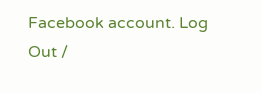Facebook account. Log Out /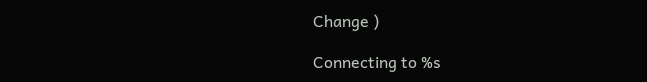Change )

Connecting to %s